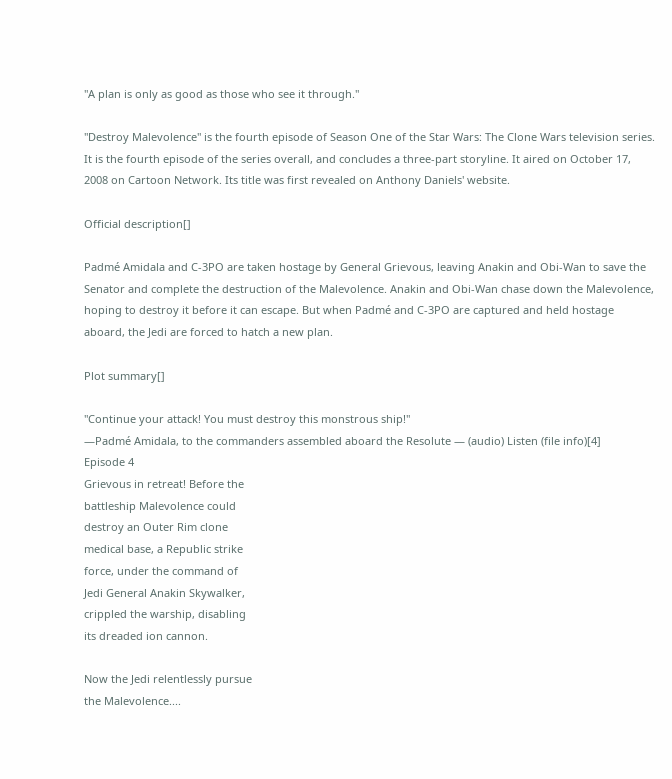"A plan is only as good as those who see it through."

"Destroy Malevolence" is the fourth episode of Season One of the Star Wars: The Clone Wars television series. It is the fourth episode of the series overall, and concludes a three-part storyline. It aired on October 17, 2008 on Cartoon Network. Its title was first revealed on Anthony Daniels' website.

Official description[]

Padmé Amidala and C-3PO are taken hostage by General Grievous, leaving Anakin and Obi-Wan to save the Senator and complete the destruction of the Malevolence. Anakin and Obi-Wan chase down the Malevolence, hoping to destroy it before it can escape. But when Padmé and C-3PO are captured and held hostage aboard, the Jedi are forced to hatch a new plan.

Plot summary[]

"Continue your attack! You must destroy this monstrous ship!"
―Padmé Amidala, to the commanders assembled aboard the Resolute — (audio) Listen (file info)[4]
Episode 4
Grievous in retreat! Before the
battleship Malevolence could
destroy an Outer Rim clone
medical base, a Republic strike
force, under the command of
Jedi General Anakin Skywalker,
crippled the warship, disabling
its dreaded ion cannon.

Now the Jedi relentlessly pursue
the Malevolence....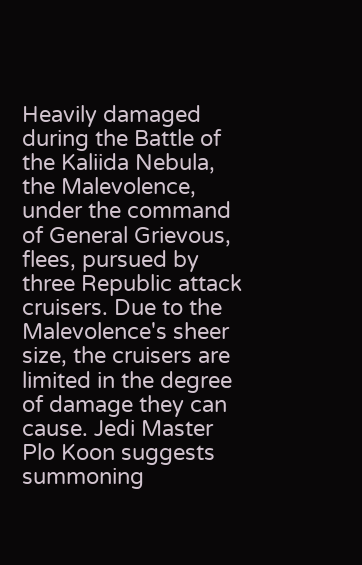Heavily damaged during the Battle of the Kaliida Nebula, the Malevolence, under the command of General Grievous, flees, pursued by three Republic attack cruisers. Due to the Malevolence's sheer size, the cruisers are limited in the degree of damage they can cause. Jedi Master Plo Koon suggests summoning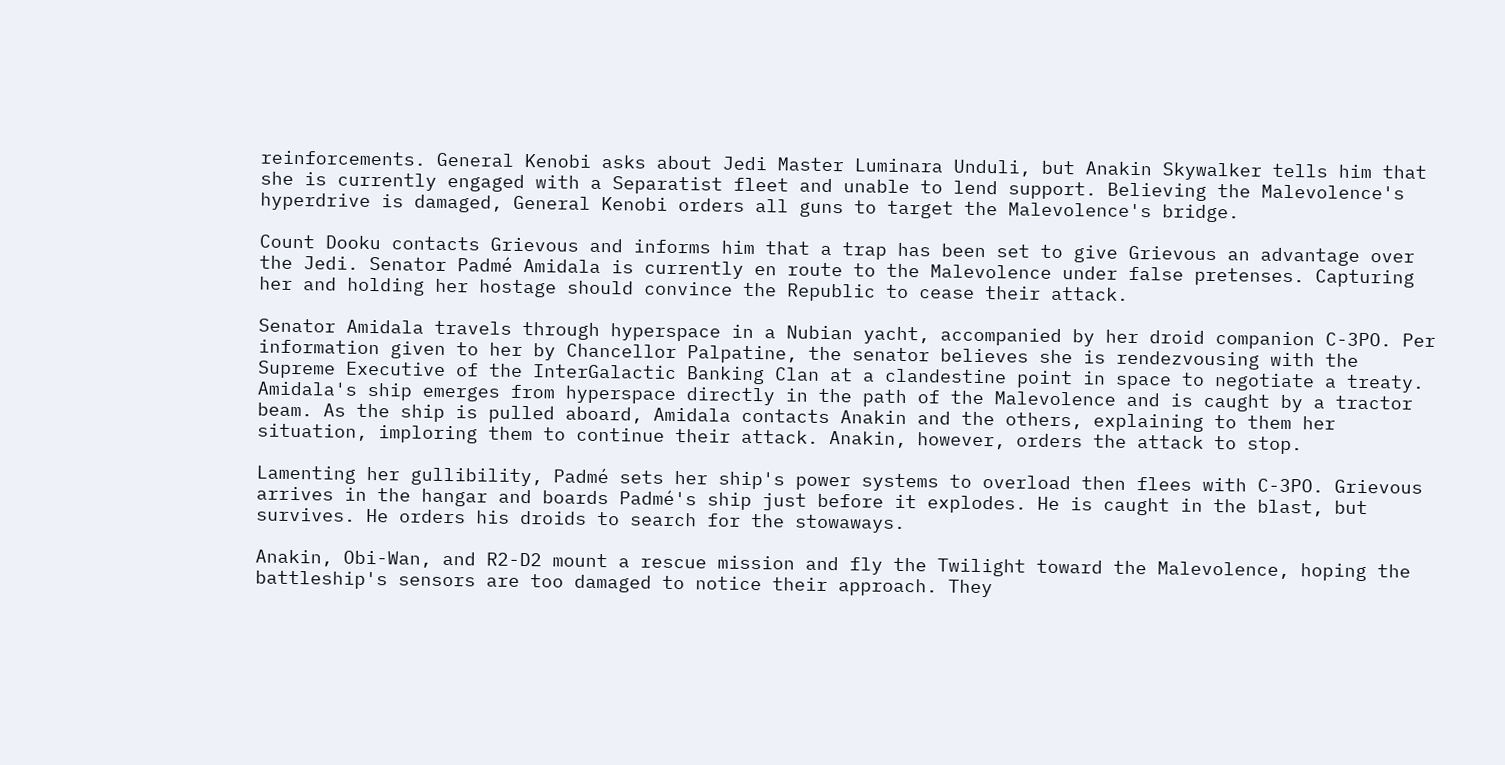reinforcements. General Kenobi asks about Jedi Master Luminara Unduli, but Anakin Skywalker tells him that she is currently engaged with a Separatist fleet and unable to lend support. Believing the Malevolence's hyperdrive is damaged, General Kenobi orders all guns to target the Malevolence's bridge.

Count Dooku contacts Grievous and informs him that a trap has been set to give Grievous an advantage over the Jedi. Senator Padmé Amidala is currently en route to the Malevolence under false pretenses. Capturing her and holding her hostage should convince the Republic to cease their attack.

Senator Amidala travels through hyperspace in a Nubian yacht, accompanied by her droid companion C-3PO. Per information given to her by Chancellor Palpatine, the senator believes she is rendezvousing with the Supreme Executive of the InterGalactic Banking Clan at a clandestine point in space to negotiate a treaty. Amidala's ship emerges from hyperspace directly in the path of the Malevolence and is caught by a tractor beam. As the ship is pulled aboard, Amidala contacts Anakin and the others, explaining to them her situation, imploring them to continue their attack. Anakin, however, orders the attack to stop.

Lamenting her gullibility, Padmé sets her ship's power systems to overload then flees with C-3PO. Grievous arrives in the hangar and boards Padmé's ship just before it explodes. He is caught in the blast, but survives. He orders his droids to search for the stowaways.

Anakin, Obi-Wan, and R2-D2 mount a rescue mission and fly the Twilight toward the Malevolence, hoping the battleship's sensors are too damaged to notice their approach. They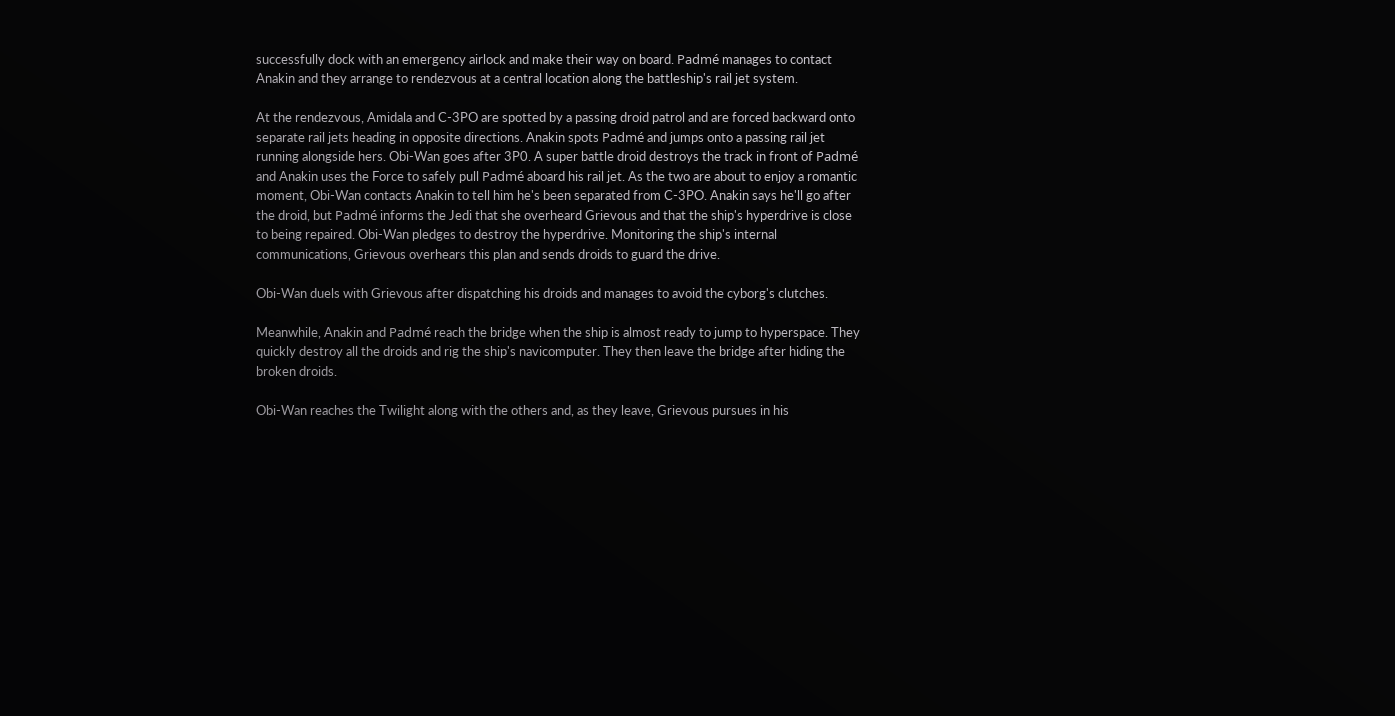successfully dock with an emergency airlock and make their way on board. Padmé manages to contact Anakin and they arrange to rendezvous at a central location along the battleship's rail jet system.

At the rendezvous, Amidala and C-3PO are spotted by a passing droid patrol and are forced backward onto separate rail jets heading in opposite directions. Anakin spots Padmé and jumps onto a passing rail jet running alongside hers. Obi-Wan goes after 3P0. A super battle droid destroys the track in front of Padmé and Anakin uses the Force to safely pull Padmé aboard his rail jet. As the two are about to enjoy a romantic moment, Obi-Wan contacts Anakin to tell him he's been separated from C-3PO. Anakin says he'll go after the droid, but Padmé informs the Jedi that she overheard Grievous and that the ship's hyperdrive is close to being repaired. Obi-Wan pledges to destroy the hyperdrive. Monitoring the ship's internal communications, Grievous overhears this plan and sends droids to guard the drive.

Obi-Wan duels with Grievous after dispatching his droids and manages to avoid the cyborg's clutches.

Meanwhile, Anakin and Padmé reach the bridge when the ship is almost ready to jump to hyperspace. They quickly destroy all the droids and rig the ship's navicomputer. They then leave the bridge after hiding the broken droids.

Obi-Wan reaches the Twilight along with the others and, as they leave, Grievous pursues in his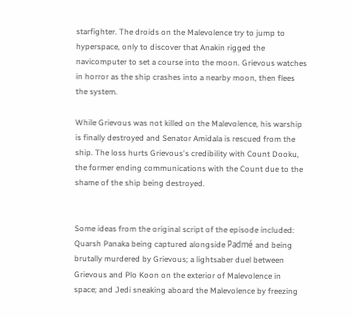starfighter. The droids on the Malevolence try to jump to hyperspace, only to discover that Anakin rigged the navicomputer to set a course into the moon. Grievous watches in horror as the ship crashes into a nearby moon, then flees the system.

While Grievous was not killed on the Malevolence, his warship is finally destroyed and Senator Amidala is rescued from the ship. The loss hurts Grievous's credibility with Count Dooku, the former ending communications with the Count due to the shame of the ship being destroyed.


Some ideas from the original script of the episode included: Quarsh Panaka being captured alongside Padmé and being brutally murdered by Grievous; a lightsaber duel between Grievous and Plo Koon on the exterior of Malevolence in space; and Jedi sneaking aboard the Malevolence by freezing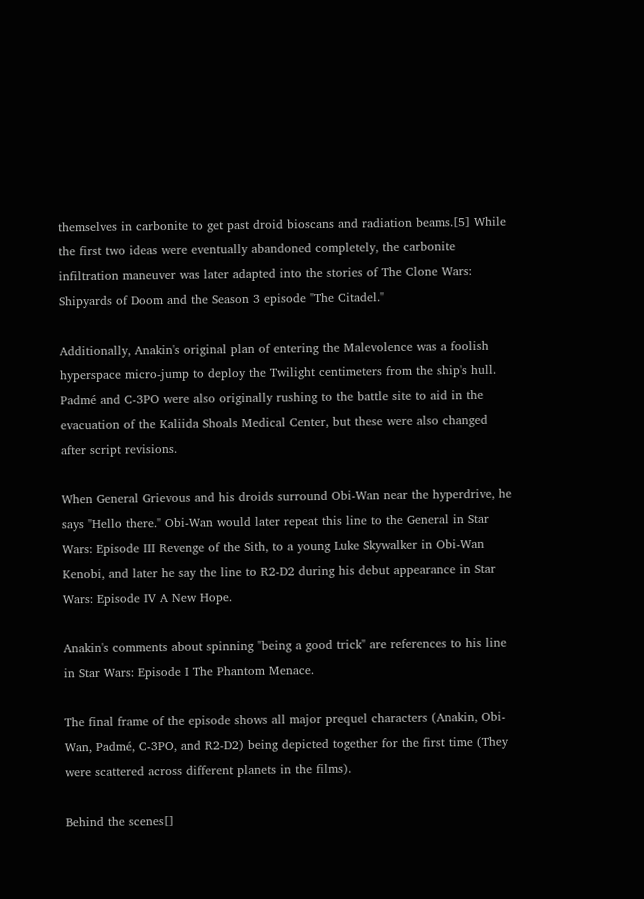themselves in carbonite to get past droid bioscans and radiation beams.[5] While the first two ideas were eventually abandoned completely, the carbonite infiltration maneuver was later adapted into the stories of The Clone Wars: Shipyards of Doom and the Season 3 episode "The Citadel."

Additionally, Anakin's original plan of entering the Malevolence was a foolish hyperspace micro-jump to deploy the Twilight centimeters from the ship's hull. Padmé and C-3PO were also originally rushing to the battle site to aid in the evacuation of the Kaliida Shoals Medical Center, but these were also changed after script revisions.

When General Grievous and his droids surround Obi-Wan near the hyperdrive, he says "Hello there." Obi-Wan would later repeat this line to the General in Star Wars: Episode III Revenge of the Sith, to a young Luke Skywalker in Obi-Wan Kenobi, and later he say the line to R2-D2 during his debut appearance in Star Wars: Episode IV A New Hope.

Anakin's comments about spinning "being a good trick" are references to his line in Star Wars: Episode I The Phantom Menace.

The final frame of the episode shows all major prequel characters (Anakin, Obi-Wan, Padmé, C-3PO, and R2-D2) being depicted together for the first time (They were scattered across different planets in the films).

Behind the scenes[]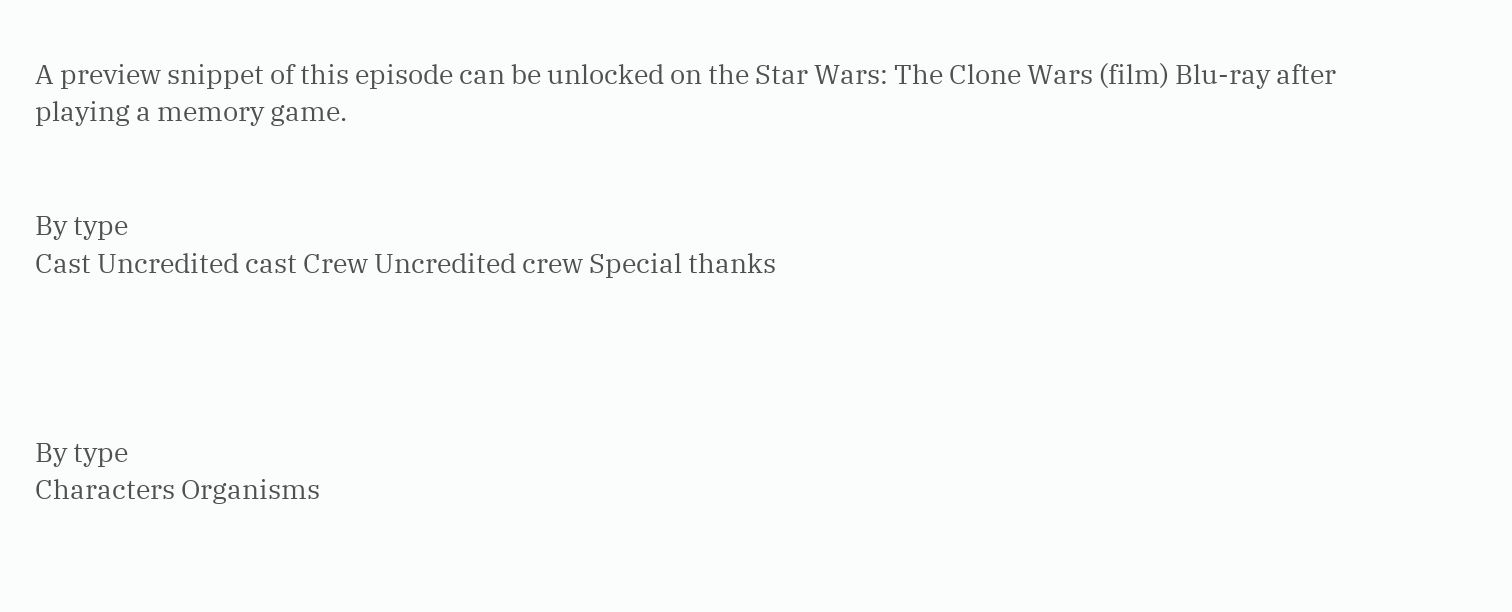A preview snippet of this episode can be unlocked on the Star Wars: The Clone Wars (film) Blu-ray after playing a memory game.


By type
Cast Uncredited cast Crew Uncredited crew Special thanks




By type
Characters Organisms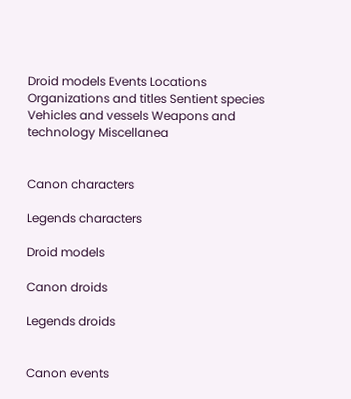Droid models Events Locations
Organizations and titles Sentient species Vehicles and vessels Weapons and technology Miscellanea


Canon characters

Legends characters

Droid models

Canon droids

Legends droids


Canon events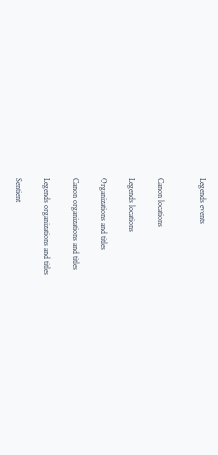Legends events


Canon locations

Legends locations

Organizations and titles

Canon organizations and titles

Legends organizations and titles

Sentient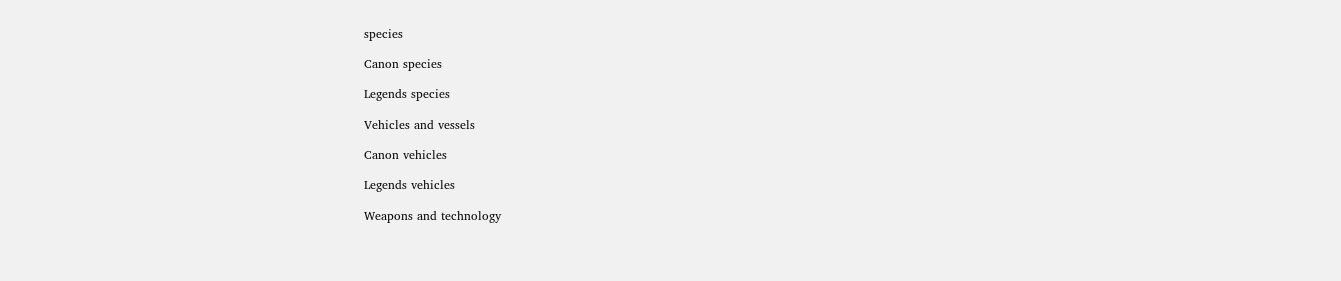species

Canon species

Legends species

Vehicles and vessels

Canon vehicles

Legends vehicles

Weapons and technology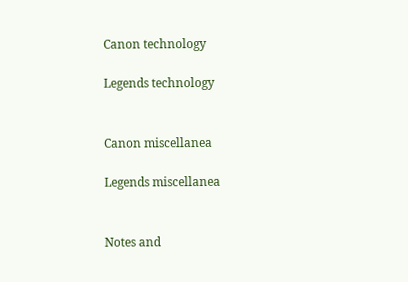Canon technology

Legends technology


Canon miscellanea

Legends miscellanea


Notes and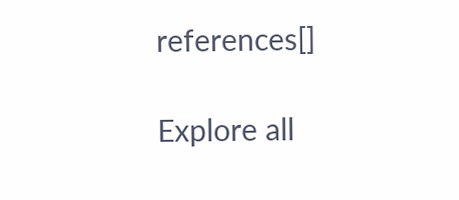references[]

Explore all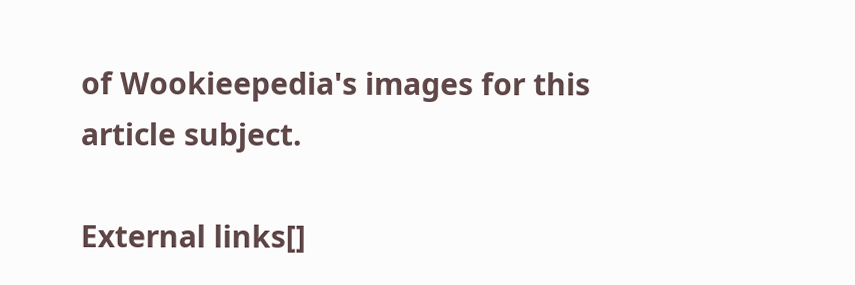of Wookieepedia's images for this article subject.

External links[]